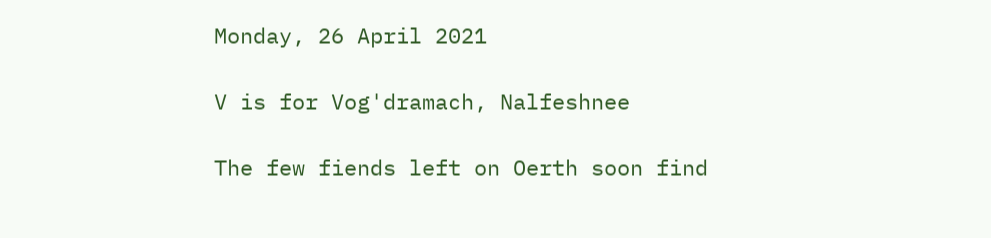Monday, 26 April 2021

V is for Vog'dramach, Nalfeshnee

The few fiends left on Oerth soon find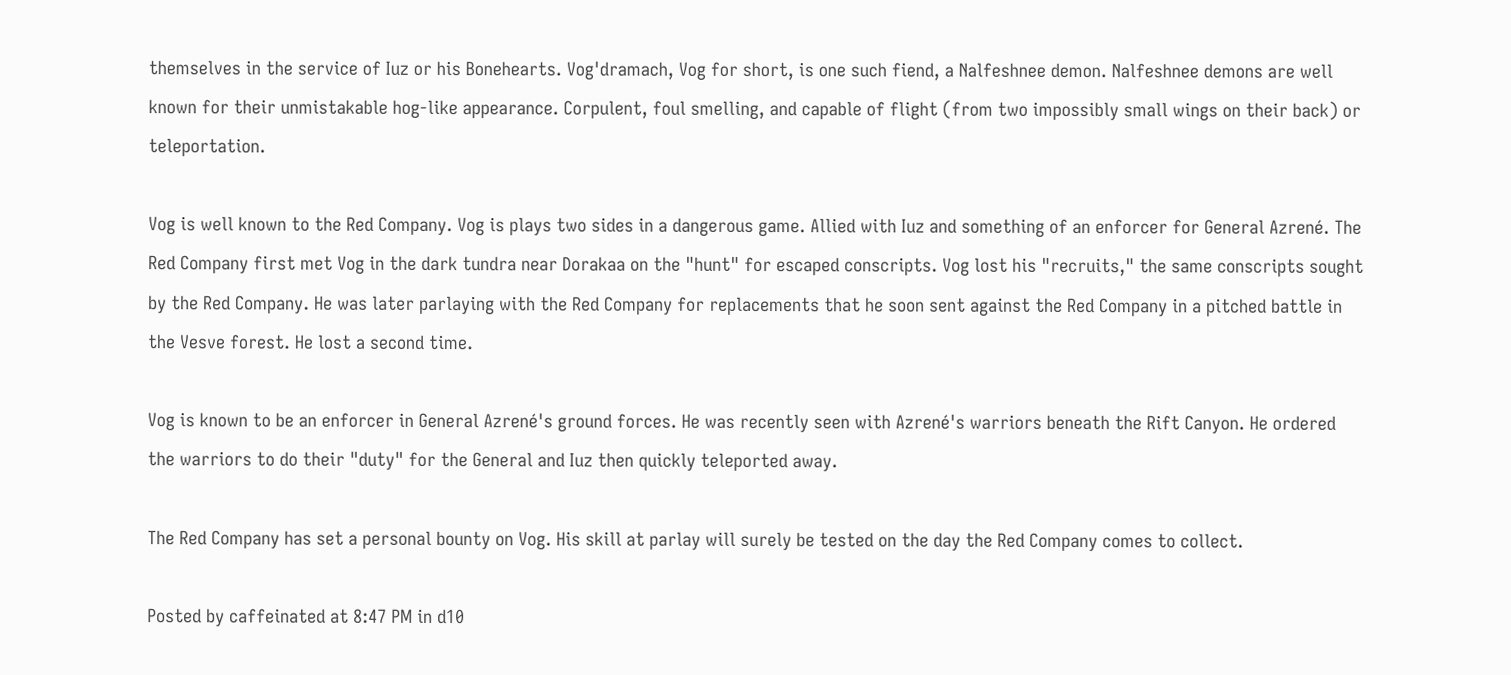themselves in the service of Iuz or his Bonehearts. Vog'dramach, Vog for short, is one such fiend, a Nalfeshnee demon. Nalfeshnee demons are well known for their unmistakable hog-like appearance. Corpulent, foul smelling, and capable of flight (from two impossibly small wings on their back) or teleportation.

Vog is well known to the Red Company. Vog is plays two sides in a dangerous game. Allied with Iuz and something of an enforcer for General Azrené. The Red Company first met Vog in the dark tundra near Dorakaa on the "hunt" for escaped conscripts. Vog lost his "recruits," the same conscripts sought by the Red Company. He was later parlaying with the Red Company for replacements that he soon sent against the Red Company in a pitched battle in the Vesve forest. He lost a second time.

Vog is known to be an enforcer in General Azrené's ground forces. He was recently seen with Azrené's warriors beneath the Rift Canyon. He ordered the warriors to do their "duty" for the General and Iuz then quickly teleported away.

The Red Company has set a personal bounty on Vog. His skill at parlay will surely be tested on the day the Red Company comes to collect.

Posted by caffeinated at 8:47 PM in d10